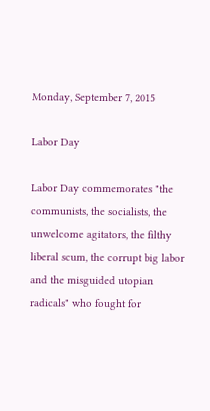Monday, September 7, 2015

Labor Day

Labor Day commemorates "the communists, the socialists, the unwelcome agitators, the filthy liberal scum, the corrupt big labor and the misguided utopian radicals" who fought for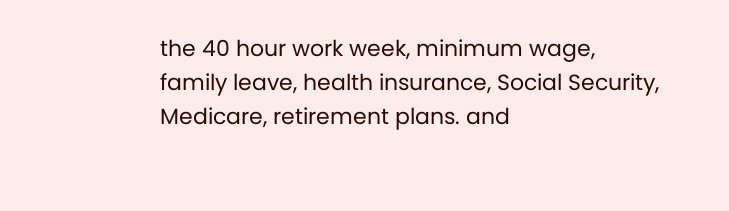the 40 hour work week, minimum wage, family leave, health insurance, Social Security, Medicare, retirement plans. and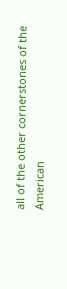all of the other cornerstones of the American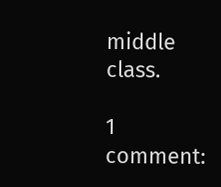middle class.

1 comment: